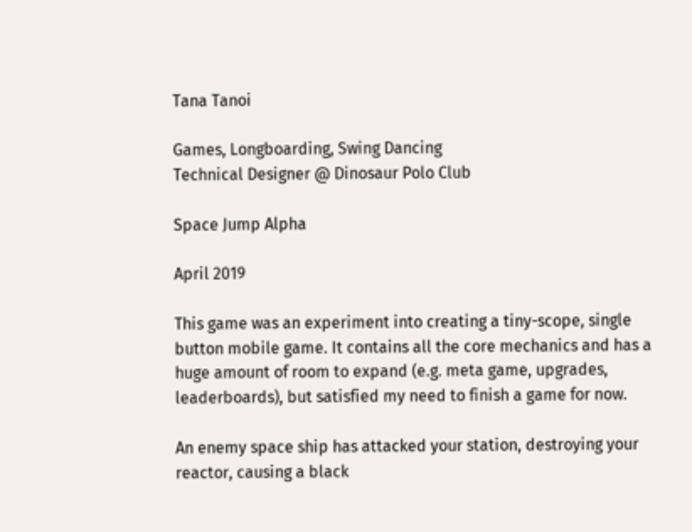Tana Tanoi

Games, Longboarding, Swing Dancing
Technical Designer @ Dinosaur Polo Club

Space Jump Alpha

April 2019

This game was an experiment into creating a tiny-scope, single button mobile game. It contains all the core mechanics and has a huge amount of room to expand (e.g. meta game, upgrades, leaderboards), but satisfied my need to finish a game for now.

An enemy space ship has attacked your station, destroying your reactor, causing a black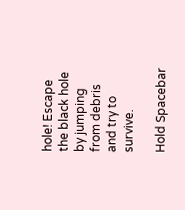hole! Escape the black hole by jumping from debris and try to survive.

Hold Spacebar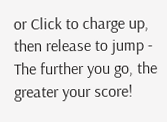or Click to charge up, then release to jump - The further you go, the greater your score!